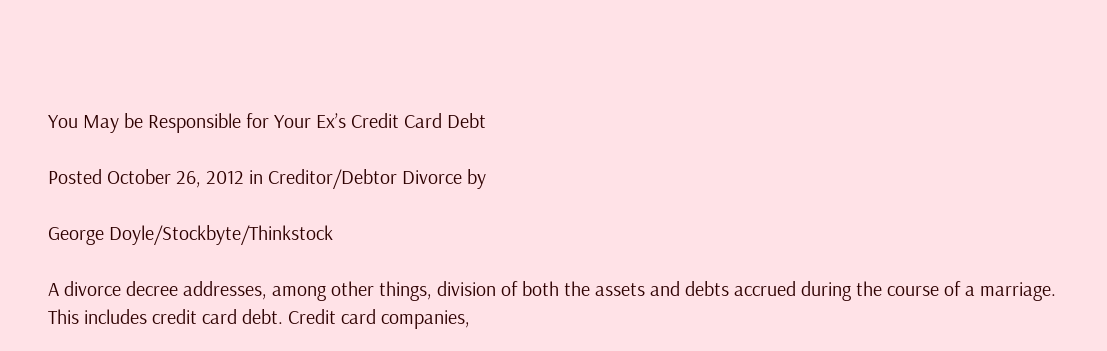You May be Responsible for Your Ex’s Credit Card Debt

Posted October 26, 2012 in Creditor/Debtor Divorce by

George Doyle/Stockbyte/Thinkstock

A divorce decree addresses, among other things, division of both the assets and debts accrued during the course of a marriage. This includes credit card debt. Credit card companies,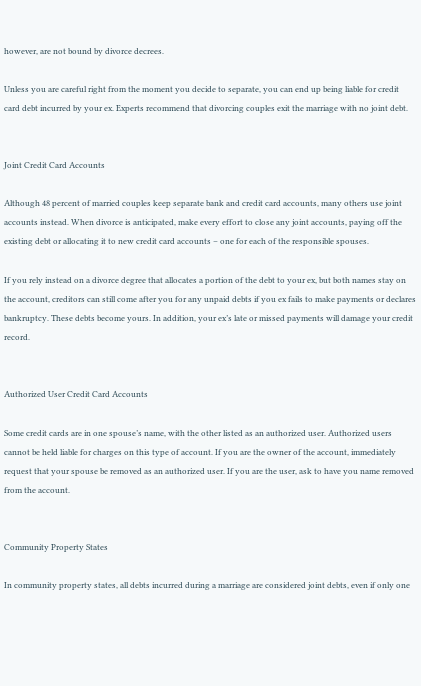however, are not bound by divorce decrees.

Unless you are careful right from the moment you decide to separate, you can end up being liable for credit card debt incurred by your ex. Experts recommend that divorcing couples exit the marriage with no joint debt.


Joint Credit Card Accounts

Although 48 percent of married couples keep separate bank and credit card accounts, many others use joint accounts instead. When divorce is anticipated, make every effort to close any joint accounts, paying off the existing debt or allocating it to new credit card accounts – one for each of the responsible spouses.

If you rely instead on a divorce degree that allocates a portion of the debt to your ex, but both names stay on the account, creditors can still come after you for any unpaid debts if you ex fails to make payments or declares bankruptcy. These debts become yours. In addition, your ex’s late or missed payments will damage your credit record.


Authorized User Credit Card Accounts

Some credit cards are in one spouse’s name, with the other listed as an authorized user. Authorized users cannot be held liable for charges on this type of account. If you are the owner of the account, immediately request that your spouse be removed as an authorized user. If you are the user, ask to have you name removed from the account.


Community Property States

In community property states, all debts incurred during a marriage are considered joint debts, even if only one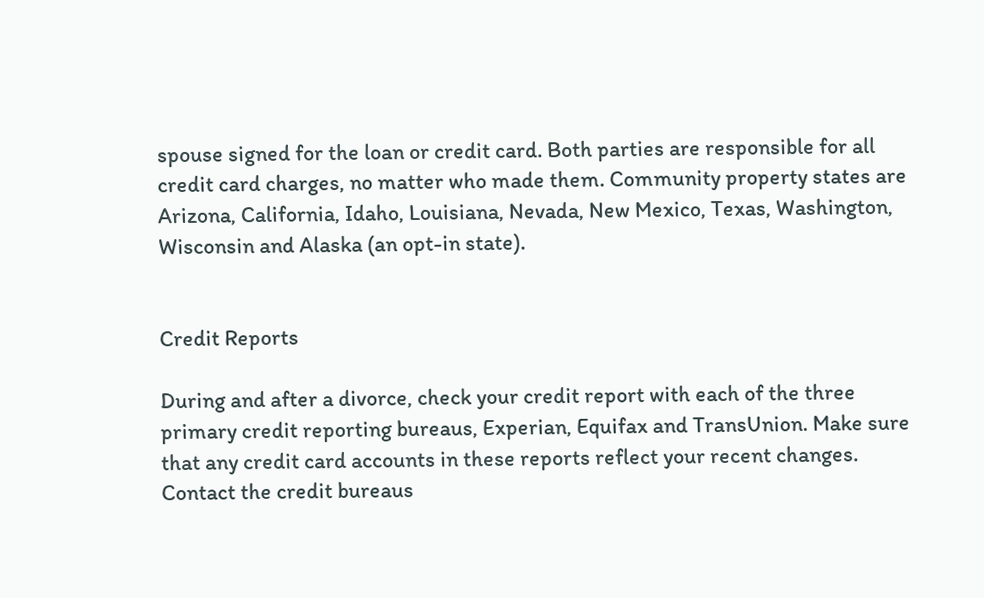spouse signed for the loan or credit card. Both parties are responsible for all credit card charges, no matter who made them. Community property states are Arizona, California, Idaho, Louisiana, Nevada, New Mexico, Texas, Washington, Wisconsin and Alaska (an opt-in state).


Credit Reports

During and after a divorce, check your credit report with each of the three primary credit reporting bureaus, Experian, Equifax and TransUnion. Make sure that any credit card accounts in these reports reflect your recent changes. Contact the credit bureaus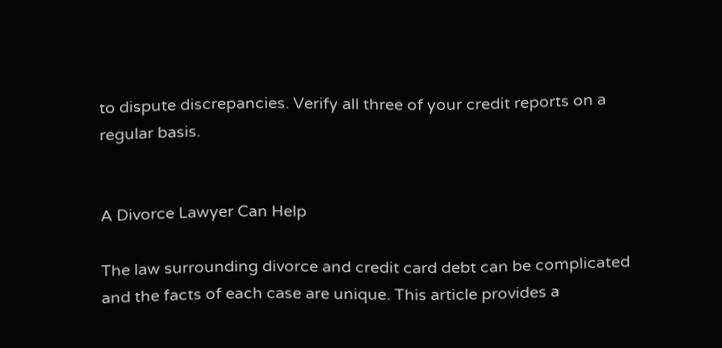to dispute discrepancies. Verify all three of your credit reports on a regular basis.


A Divorce Lawyer Can Help

The law surrounding divorce and credit card debt can be complicated and the facts of each case are unique. This article provides a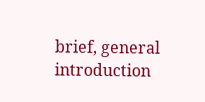brief, general introduction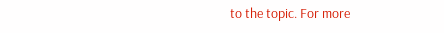to the topic. For more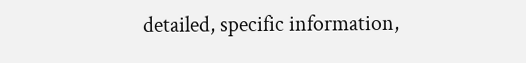detailed, specific information,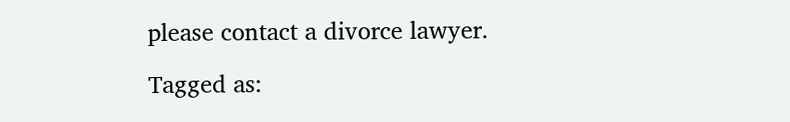please contact a divorce lawyer.

Tagged as: